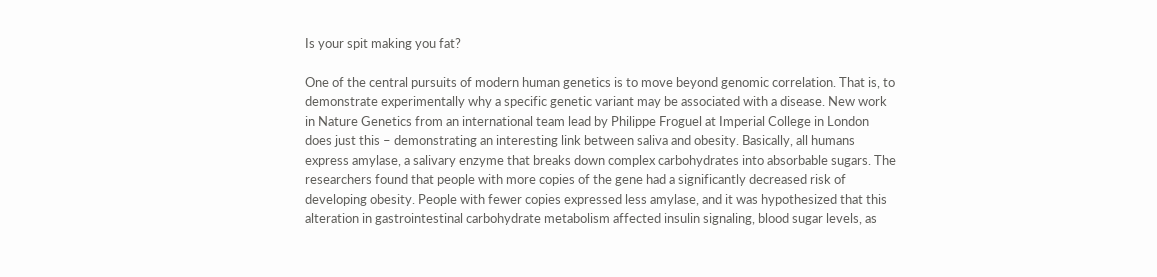Is your spit making you fat?

One of the central pursuits of modern human genetics is to move beyond genomic correlation. That is, to demonstrate experimentally why a specific genetic variant may be associated with a disease. New work in Nature Genetics from an international team lead by Philippe Froguel at Imperial College in London does just this – demonstrating an interesting link between saliva and obesity. Basically, all humans express amylase, a salivary enzyme that breaks down complex carbohydrates into absorbable sugars. The researchers found that people with more copies of the gene had a significantly decreased risk of developing obesity. People with fewer copies expressed less amylase, and it was hypothesized that this alteration in gastrointestinal carbohydrate metabolism affected insulin signaling, blood sugar levels, as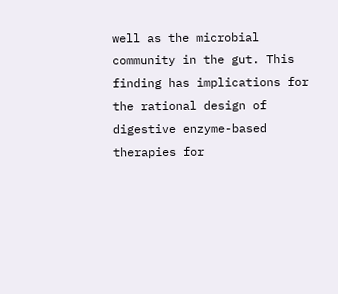well as the microbial community in the gut. This finding has implications for the rational design of digestive enzyme-based therapies for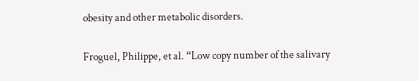obesity and other metabolic disorders.

Froguel, Philippe, et al. “Low copy number of the salivary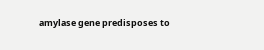amylase gene predisposes to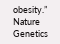obesity.” Nature Genetics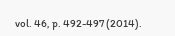vol. 46, p. 492-497 (2014).